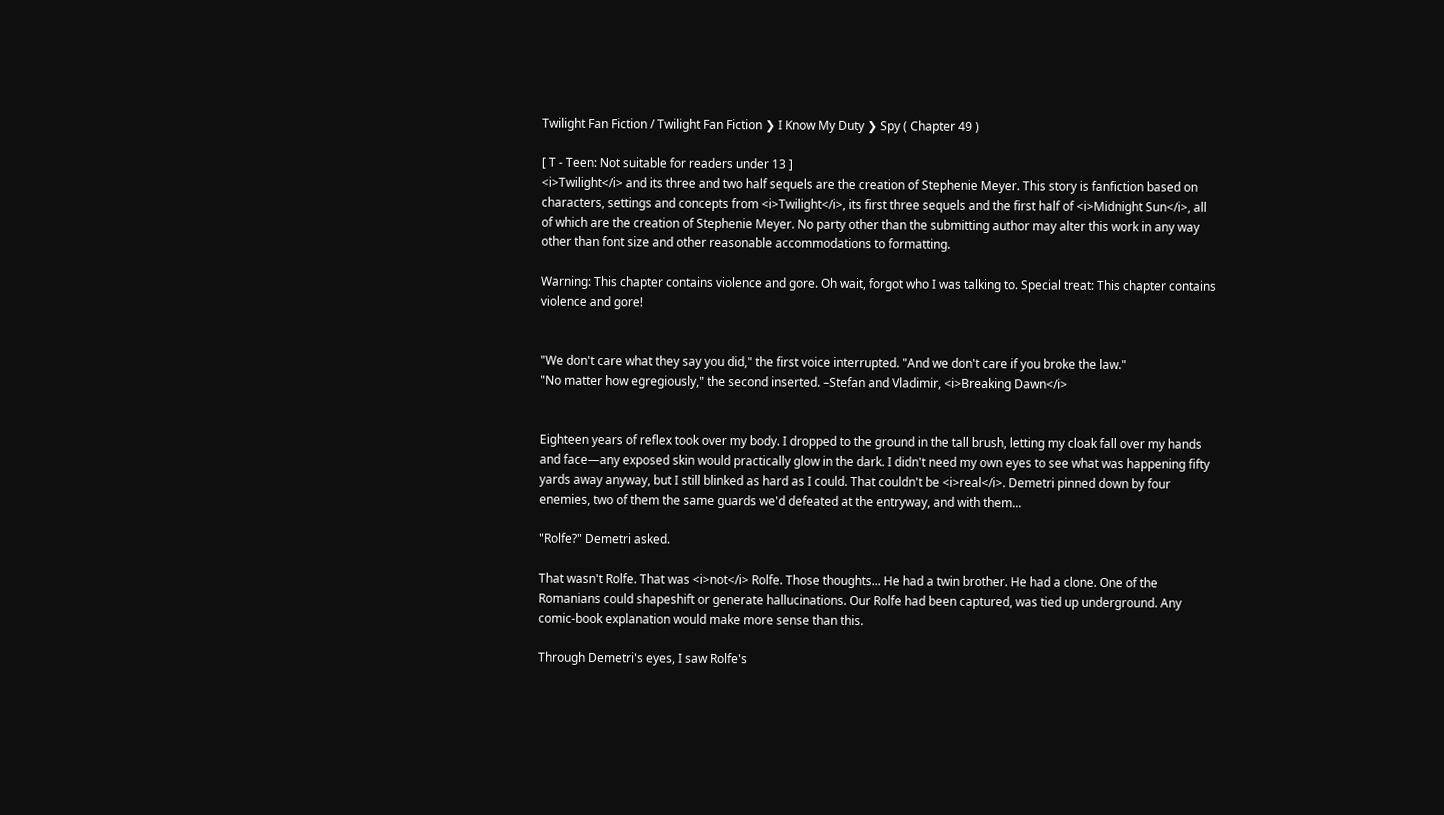Twilight Fan Fiction / Twilight Fan Fiction ❯ I Know My Duty ❯ Spy ( Chapter 49 )

[ T - Teen: Not suitable for readers under 13 ]
<i>Twilight</i> and its three and two half sequels are the creation of Stephenie Meyer. This story is fanfiction based on characters, settings and concepts from <i>Twilight</i>, its first three sequels and the first half of <i>Midnight Sun</i>, all of which are the creation of Stephenie Meyer. No party other than the submitting author may alter this work in any way other than font size and other reasonable accommodations to formatting.

Warning: This chapter contains violence and gore. Oh wait, forgot who I was talking to. Special treat: This chapter contains violence and gore!


"We don't care what they say you did," the first voice interrupted. "And we don't care if you broke the law."
"No matter how egregiously," the second inserted. –Stefan and Vladimir, <i>Breaking Dawn</i>


Eighteen years of reflex took over my body. I dropped to the ground in the tall brush, letting my cloak fall over my hands and face—any exposed skin would practically glow in the dark. I didn't need my own eyes to see what was happening fifty yards away anyway, but I still blinked as hard as I could. That couldn't be <i>real</i>. Demetri pinned down by four enemies, two of them the same guards we'd defeated at the entryway, and with them...

"Rolfe?" Demetri asked.

That wasn't Rolfe. That was <i>not</i> Rolfe. Those thoughts... He had a twin brother. He had a clone. One of the Romanians could shapeshift or generate hallucinations. Our Rolfe had been captured, was tied up underground. Any comic-book explanation would make more sense than this.

Through Demetri's eyes, I saw Rolfe's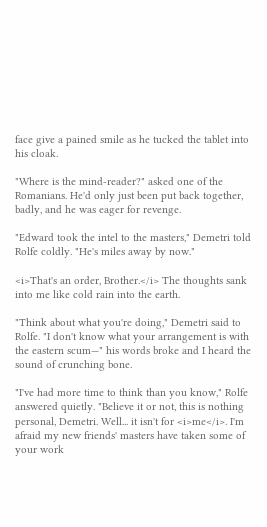face give a pained smile as he tucked the tablet into his cloak.

"Where is the mind-reader?" asked one of the Romanians. He'd only just been put back together, badly, and he was eager for revenge.

"Edward took the intel to the masters," Demetri told Rolfe coldly. "He's miles away by now."

<i>That's an order, Brother.</i> The thoughts sank into me like cold rain into the earth.

"Think about what you're doing," Demetri said to Rolfe. "I don't know what your arrangement is with the eastern scum—" his words broke and I heard the sound of crunching bone.

"I've had more time to think than you know," Rolfe answered quietly. "Believe it or not, this is nothing personal, Demetri. Well... it isn't for <i>me</i>. I'm afraid my new friends' masters have taken some of your work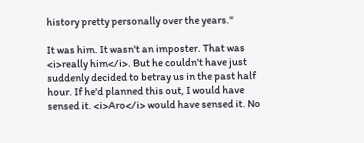history pretty personally over the years."

It was him. It wasn't an imposter. That was <i>really him</i>. But he couldn't have just suddenly decided to betray us in the past half hour. If he'd planned this out, I would have sensed it. <i>Aro</i> would have sensed it. No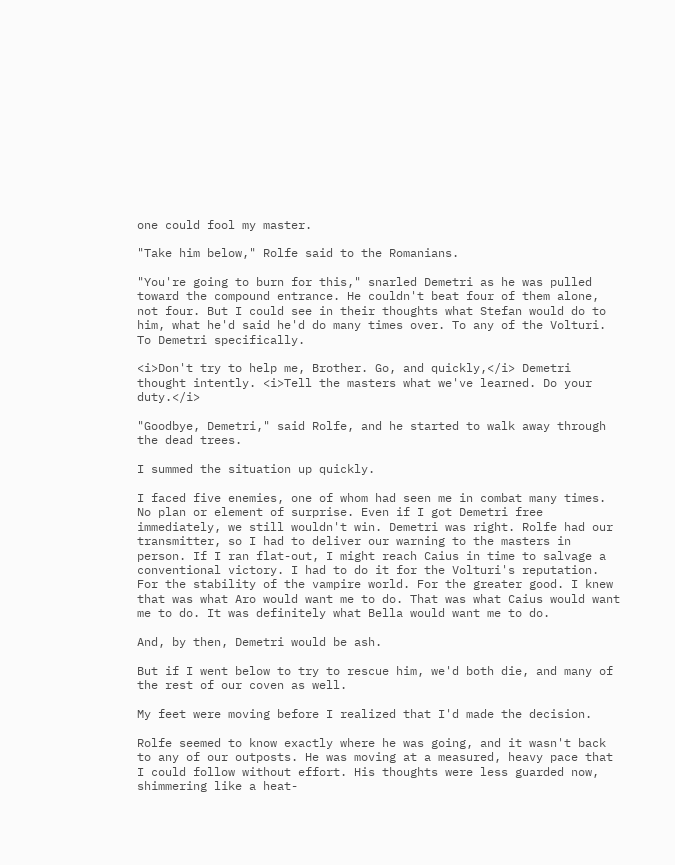one could fool my master.

"Take him below," Rolfe said to the Romanians.

"You're going to burn for this," snarled Demetri as he was pulled toward the compound entrance. He couldn't beat four of them alone, not four. But I could see in their thoughts what Stefan would do to him, what he'd said he'd do many times over. To any of the Volturi. To Demetri specifically.

<i>Don't try to help me, Brother. Go, and quickly,</i> Demetri thought intently. <i>Tell the masters what we've learned. Do your duty.</i>

"Goodbye, Demetri," said Rolfe, and he started to walk away through the dead trees.

I summed the situation up quickly.

I faced five enemies, one of whom had seen me in combat many times. No plan or element of surprise. Even if I got Demetri free immediately, we still wouldn't win. Demetri was right. Rolfe had our transmitter, so I had to deliver our warning to the masters in person. If I ran flat-out, I might reach Caius in time to salvage a conventional victory. I had to do it for the Volturi's reputation. For the stability of the vampire world. For the greater good. I knew that was what Aro would want me to do. That was what Caius would want me to do. It was definitely what Bella would want me to do.

And, by then, Demetri would be ash.

But if I went below to try to rescue him, we'd both die, and many of the rest of our coven as well.

My feet were moving before I realized that I'd made the decision.

Rolfe seemed to know exactly where he was going, and it wasn't back to any of our outposts. He was moving at a measured, heavy pace that I could follow without effort. His thoughts were less guarded now, shimmering like a heat-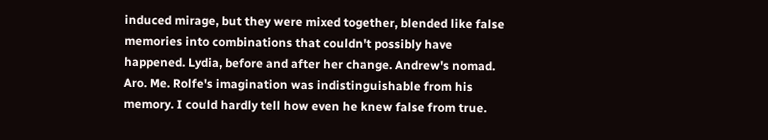induced mirage, but they were mixed together, blended like false memories into combinations that couldn't possibly have happened. Lydia, before and after her change. Andrew's nomad. Aro. Me. Rolfe's imagination was indistinguishable from his memory. I could hardly tell how even he knew false from true.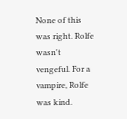None of this was right. Rolfe wasn't vengeful. For a vampire, Rolfe was kind.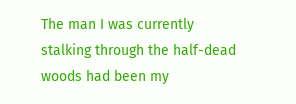The man I was currently stalking through the half-dead woods had been my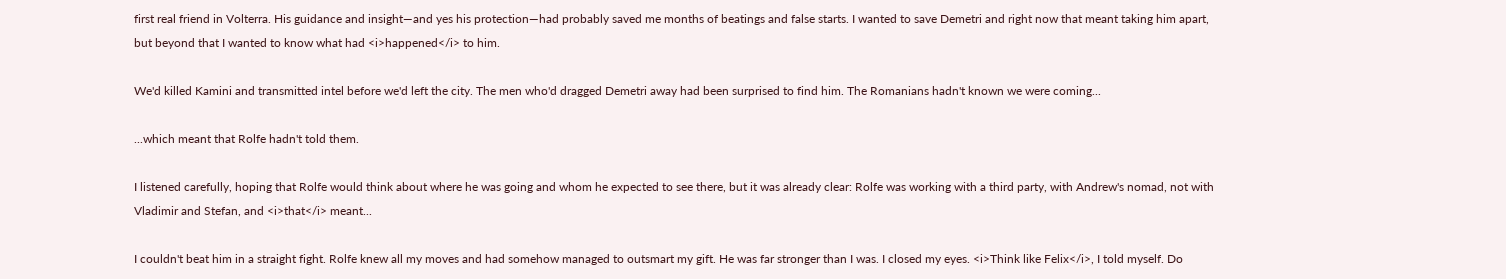first real friend in Volterra. His guidance and insight—and yes his protection—had probably saved me months of beatings and false starts. I wanted to save Demetri and right now that meant taking him apart, but beyond that I wanted to know what had <i>happened</i> to him.

We'd killed Kamini and transmitted intel before we'd left the city. The men who'd dragged Demetri away had been surprised to find him. The Romanians hadn't known we were coming...

...which meant that Rolfe hadn't told them.

I listened carefully, hoping that Rolfe would think about where he was going and whom he expected to see there, but it was already clear: Rolfe was working with a third party, with Andrew's nomad, not with Vladimir and Stefan, and <i>that</i> meant...

I couldn't beat him in a straight fight. Rolfe knew all my moves and had somehow managed to outsmart my gift. He was far stronger than I was. I closed my eyes. <i>Think like Felix</i>, I told myself. Do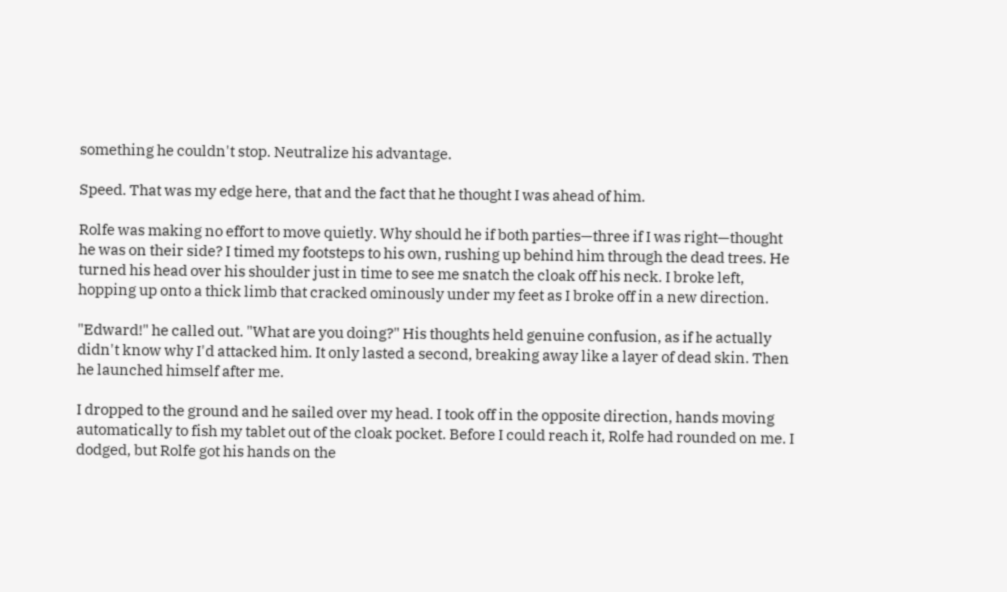something he couldn't stop. Neutralize his advantage.

Speed. That was my edge here, that and the fact that he thought I was ahead of him.

Rolfe was making no effort to move quietly. Why should he if both parties—three if I was right—thought he was on their side? I timed my footsteps to his own, rushing up behind him through the dead trees. He turned his head over his shoulder just in time to see me snatch the cloak off his neck. I broke left, hopping up onto a thick limb that cracked ominously under my feet as I broke off in a new direction.

"Edward!" he called out. "What are you doing?" His thoughts held genuine confusion, as if he actually didn't know why I'd attacked him. It only lasted a second, breaking away like a layer of dead skin. Then he launched himself after me.

I dropped to the ground and he sailed over my head. I took off in the opposite direction, hands moving automatically to fish my tablet out of the cloak pocket. Before I could reach it, Rolfe had rounded on me. I dodged, but Rolfe got his hands on the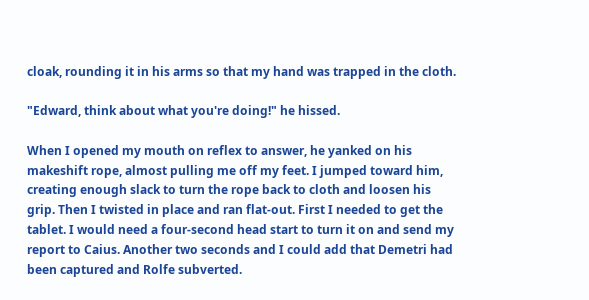cloak, rounding it in his arms so that my hand was trapped in the cloth.

"Edward, think about what you're doing!" he hissed.

When I opened my mouth on reflex to answer, he yanked on his makeshift rope, almost pulling me off my feet. I jumped toward him, creating enough slack to turn the rope back to cloth and loosen his grip. Then I twisted in place and ran flat-out. First I needed to get the tablet. I would need a four-second head start to turn it on and send my report to Caius. Another two seconds and I could add that Demetri had been captured and Rolfe subverted.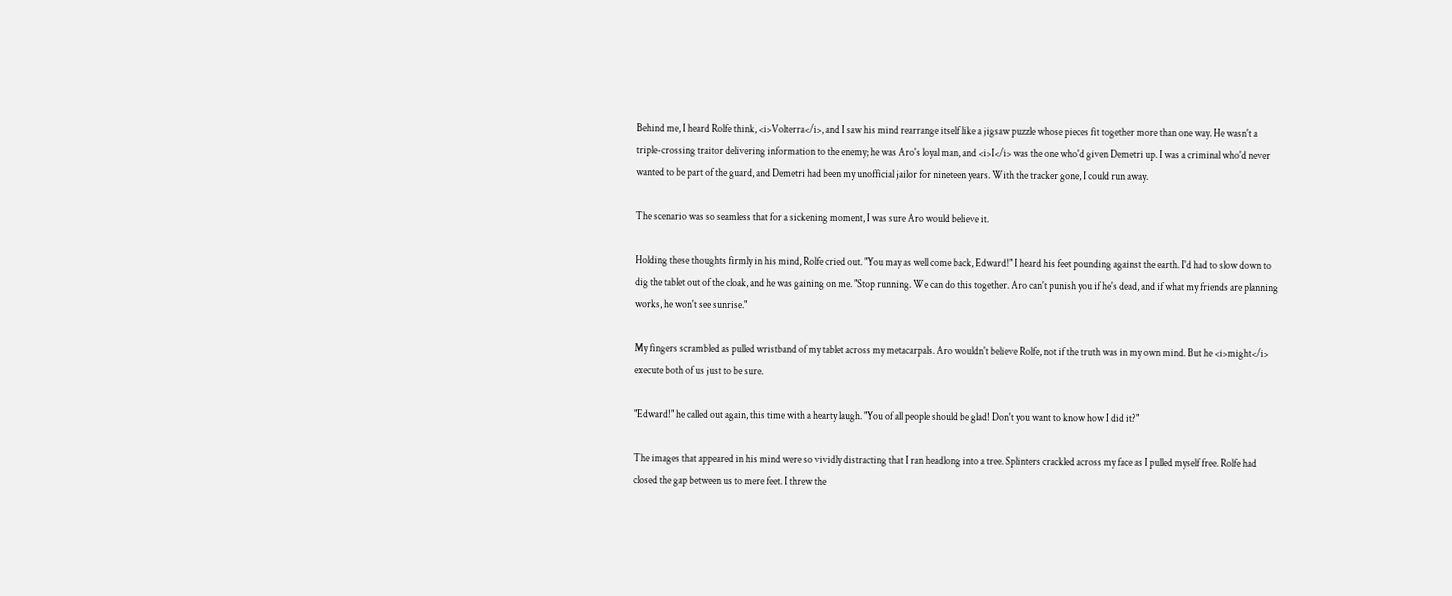Behind me, I heard Rolfe think, <i>Volterra</i>, and I saw his mind rearrange itself like a jigsaw puzzle whose pieces fit together more than one way. He wasn't a triple-crossing traitor delivering information to the enemy; he was Aro's loyal man, and <i>I</i> was the one who'd given Demetri up. I was a criminal who'd never wanted to be part of the guard, and Demetri had been my unofficial jailor for nineteen years. With the tracker gone, I could run away.

The scenario was so seamless that for a sickening moment, I was sure Aro would believe it.

Holding these thoughts firmly in his mind, Rolfe cried out. "You may as well come back, Edward!" I heard his feet pounding against the earth. I'd had to slow down to dig the tablet out of the cloak, and he was gaining on me. "Stop running. We can do this together. Aro can't punish you if he's dead, and if what my friends are planning works, he won't see sunrise."

My fingers scrambled as pulled wristband of my tablet across my metacarpals. Aro wouldn't believe Rolfe, not if the truth was in my own mind. But he <i>might</i> execute both of us just to be sure.

"Edward!" he called out again, this time with a hearty laugh. "You of all people should be glad! Don't you want to know how I did it?"

The images that appeared in his mind were so vividly distracting that I ran headlong into a tree. Splinters crackled across my face as I pulled myself free. Rolfe had closed the gap between us to mere feet. I threw the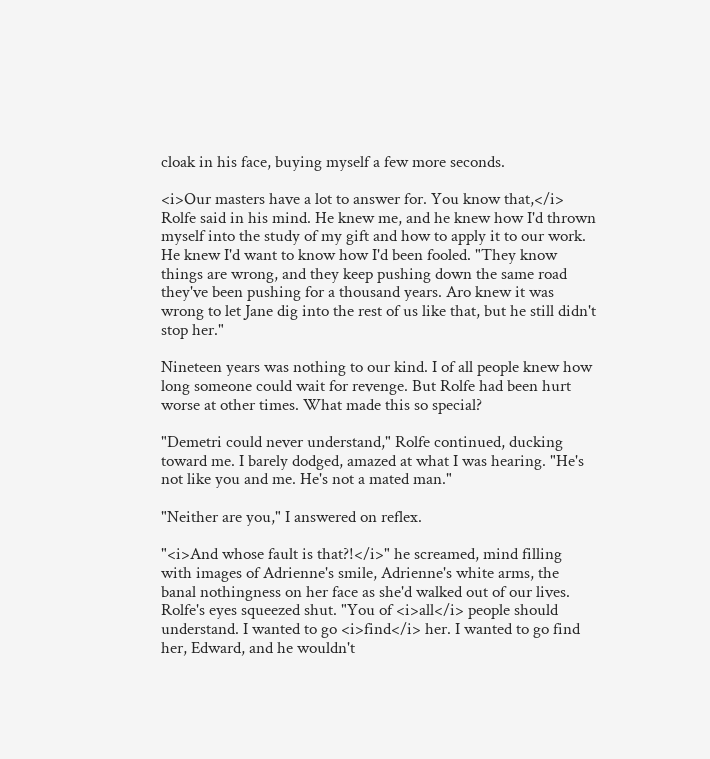cloak in his face, buying myself a few more seconds.

<i>Our masters have a lot to answer for. You know that,</i> Rolfe said in his mind. He knew me, and he knew how I'd thrown myself into the study of my gift and how to apply it to our work. He knew I'd want to know how I'd been fooled. "They know things are wrong, and they keep pushing down the same road they've been pushing for a thousand years. Aro knew it was wrong to let Jane dig into the rest of us like that, but he still didn't stop her."

Nineteen years was nothing to our kind. I of all people knew how long someone could wait for revenge. But Rolfe had been hurt worse at other times. What made this so special?

"Demetri could never understand," Rolfe continued, ducking toward me. I barely dodged, amazed at what I was hearing. "He's not like you and me. He's not a mated man."

"Neither are you," I answered on reflex.

"<i>And whose fault is that?!</i>" he screamed, mind filling with images of Adrienne's smile, Adrienne's white arms, the banal nothingness on her face as she'd walked out of our lives. Rolfe's eyes squeezed shut. "You of <i>all</i> people should understand. I wanted to go <i>find</i> her. I wanted to go find her, Edward, and he wouldn't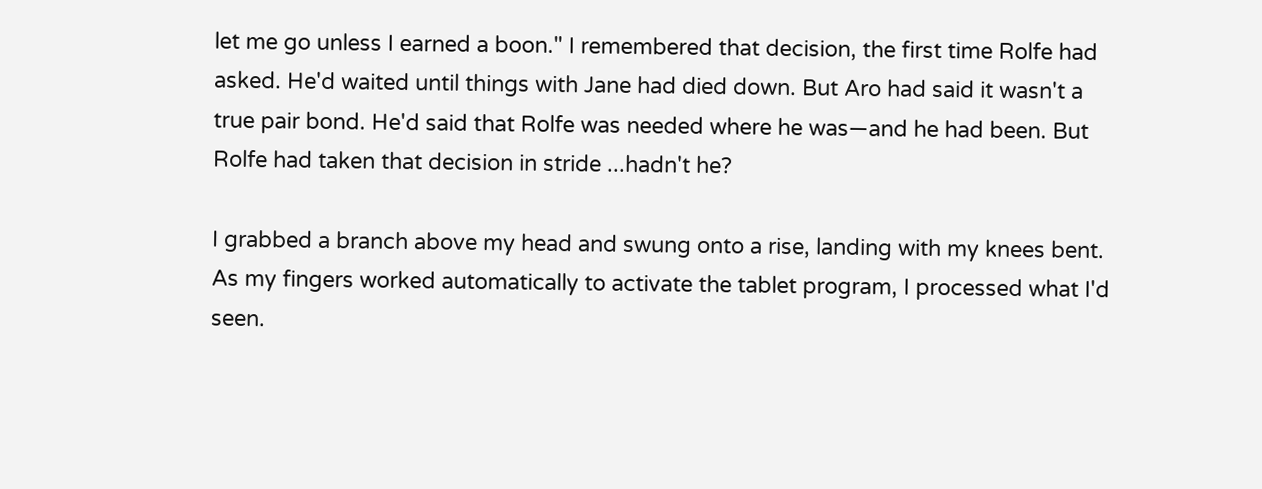let me go unless I earned a boon." I remembered that decision, the first time Rolfe had asked. He'd waited until things with Jane had died down. But Aro had said it wasn't a true pair bond. He'd said that Rolfe was needed where he was—and he had been. But Rolfe had taken that decision in stride ...hadn't he?

I grabbed a branch above my head and swung onto a rise, landing with my knees bent. As my fingers worked automatically to activate the tablet program, I processed what I'd seen.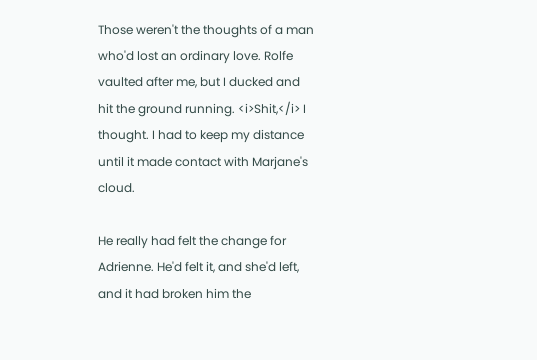Those weren't the thoughts of a man who'd lost an ordinary love. Rolfe vaulted after me, but I ducked and hit the ground running. <i>Shit,</i> I thought. I had to keep my distance until it made contact with Marjane's cloud.

He really had felt the change for Adrienne. He'd felt it, and she'd left, and it had broken him the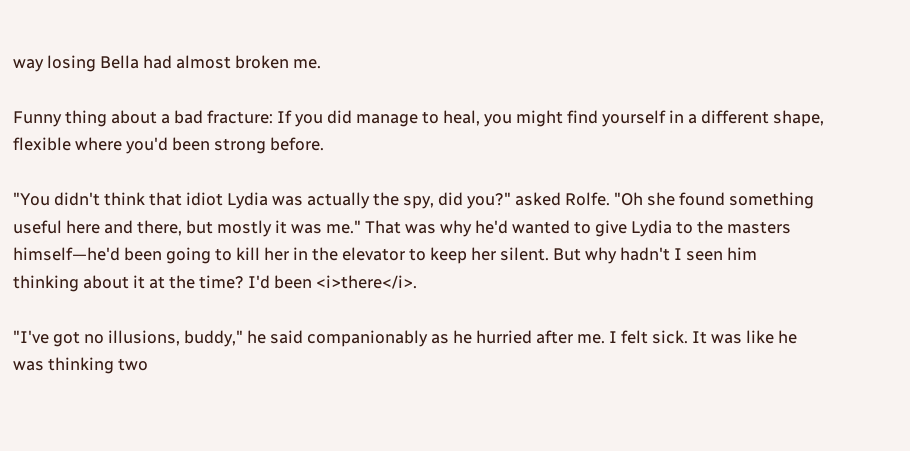way losing Bella had almost broken me.

Funny thing about a bad fracture: If you did manage to heal, you might find yourself in a different shape, flexible where you'd been strong before.

"You didn't think that idiot Lydia was actually the spy, did you?" asked Rolfe. "Oh she found something useful here and there, but mostly it was me." That was why he'd wanted to give Lydia to the masters himself—he'd been going to kill her in the elevator to keep her silent. But why hadn't I seen him thinking about it at the time? I'd been <i>there</i>.

"I've got no illusions, buddy," he said companionably as he hurried after me. I felt sick. It was like he was thinking two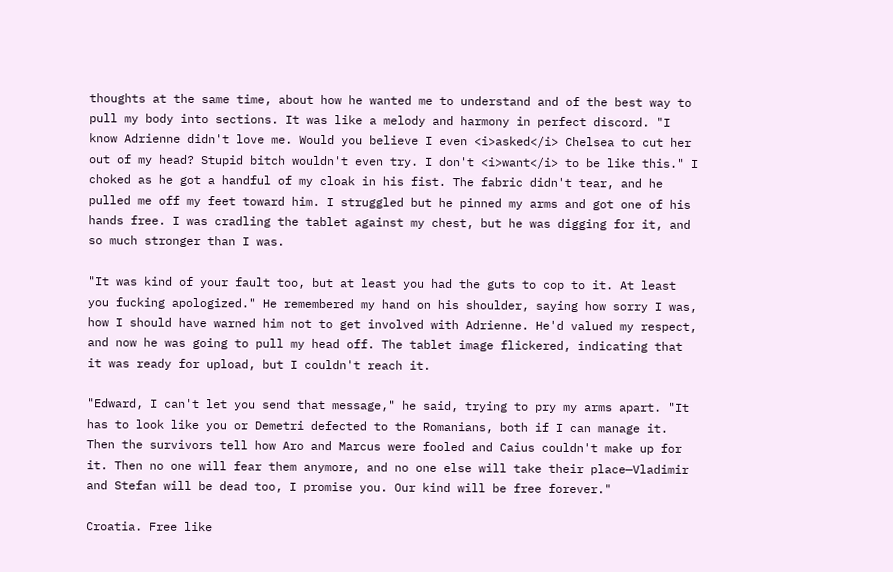thoughts at the same time, about how he wanted me to understand and of the best way to pull my body into sections. It was like a melody and harmony in perfect discord. "I know Adrienne didn't love me. Would you believe I even <i>asked</i> Chelsea to cut her out of my head? Stupid bitch wouldn't even try. I don't <i>want</i> to be like this." I choked as he got a handful of my cloak in his fist. The fabric didn't tear, and he pulled me off my feet toward him. I struggled but he pinned my arms and got one of his hands free. I was cradling the tablet against my chest, but he was digging for it, and so much stronger than I was.

"It was kind of your fault too, but at least you had the guts to cop to it. At least you fucking apologized." He remembered my hand on his shoulder, saying how sorry I was, how I should have warned him not to get involved with Adrienne. He'd valued my respect, and now he was going to pull my head off. The tablet image flickered, indicating that it was ready for upload, but I couldn't reach it.

"Edward, I can't let you send that message," he said, trying to pry my arms apart. "It has to look like you or Demetri defected to the Romanians, both if I can manage it. Then the survivors tell how Aro and Marcus were fooled and Caius couldn't make up for it. Then no one will fear them anymore, and no one else will take their place—Vladimir and Stefan will be dead too, I promise you. Our kind will be free forever."

Croatia. Free like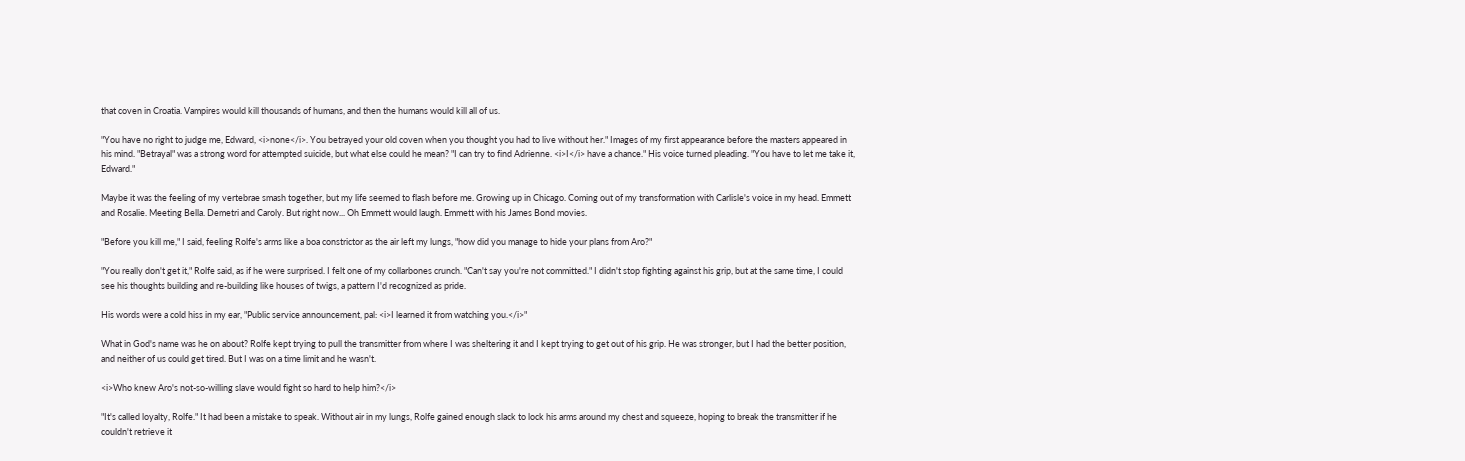that coven in Croatia. Vampires would kill thousands of humans, and then the humans would kill all of us.

"You have no right to judge me, Edward, <i>none</i>. You betrayed your old coven when you thought you had to live without her." Images of my first appearance before the masters appeared in his mind. "Betrayal" was a strong word for attempted suicide, but what else could he mean? "I can try to find Adrienne. <i>I</i> have a chance." His voice turned pleading. "You have to let me take it, Edward."

Maybe it was the feeling of my vertebrae smash together, but my life seemed to flash before me. Growing up in Chicago. Coming out of my transformation with Carlisle's voice in my head. Emmett and Rosalie. Meeting Bella. Demetri and Caroly. But right now... Oh Emmett would laugh. Emmett with his James Bond movies.

"Before you kill me," I said, feeling Rolfe's arms like a boa constrictor as the air left my lungs, "how did you manage to hide your plans from Aro?"

"You really don't get it," Rolfe said, as if he were surprised. I felt one of my collarbones crunch. "Can't say you're not committed." I didn't stop fighting against his grip, but at the same time, I could see his thoughts building and re-building like houses of twigs, a pattern I'd recognized as pride.

His words were a cold hiss in my ear, "Public service announcement, pal: <i>I learned it from watching you.</i>"

What in God's name was he on about? Rolfe kept trying to pull the transmitter from where I was sheltering it and I kept trying to get out of his grip. He was stronger, but I had the better position, and neither of us could get tired. But I was on a time limit and he wasn't.

<i>Who knew Aro's not-so-willing slave would fight so hard to help him?</i>

"It's called loyalty, Rolfe." It had been a mistake to speak. Without air in my lungs, Rolfe gained enough slack to lock his arms around my chest and squeeze, hoping to break the transmitter if he couldn't retrieve it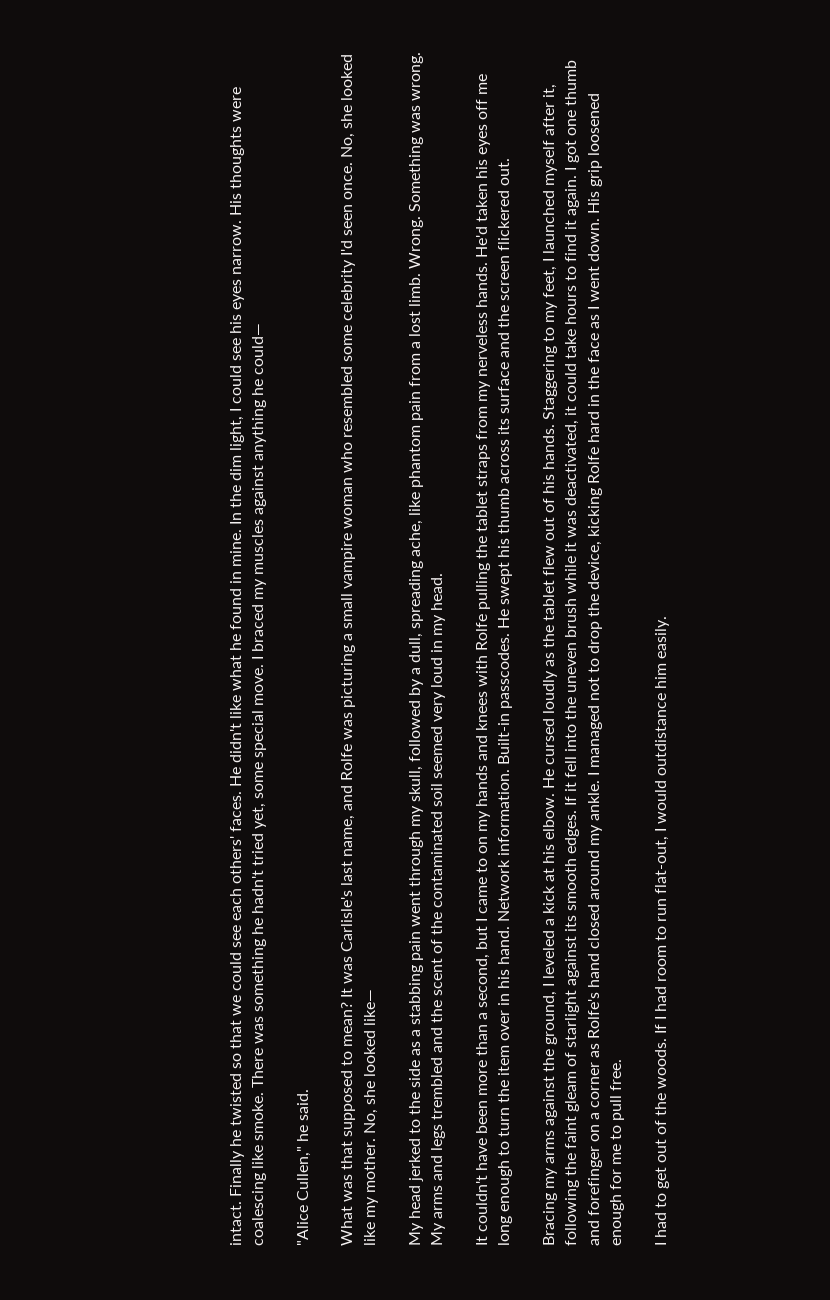intact. Finally he twisted so that we could see each others' faces. He didn't like what he found in mine. In the dim light, I could see his eyes narrow. His thoughts were coalescing like smoke. There was something he hadn't tried yet, some special move. I braced my muscles against anything he could—

"Alice Cullen," he said.

What was that supposed to mean? It was Carlisle's last name, and Rolfe was picturing a small vampire woman who resembled some celebrity I'd seen once. No, she looked like my mother. No, she looked like—

My head jerked to the side as a stabbing pain went through my skull, followed by a dull, spreading ache, like phantom pain from a lost limb. Wrong. Something was wrong. My arms and legs trembled and the scent of the contaminated soil seemed very loud in my head.

It couldn't have been more than a second, but I came to on my hands and knees with Rolfe pulling the tablet straps from my nerveless hands. He'd taken his eyes off me long enough to turn the item over in his hand. Network information. Built-in passcodes. He swept his thumb across its surface and the screen flickered out.

Bracing my arms against the ground, I leveled a kick at his elbow. He cursed loudly as the tablet flew out of his hands. Staggering to my feet, I launched myself after it, following the faint gleam of starlight against its smooth edges. If it fell into the uneven brush while it was deactivated, it could take hours to find it again. I got one thumb and forefinger on a corner as Rolfe's hand closed around my ankle. I managed not to drop the device, kicking Rolfe hard in the face as I went down. His grip loosened enough for me to pull free.

I had to get out of the woods. If I had room to run flat-out, I would outdistance him easily.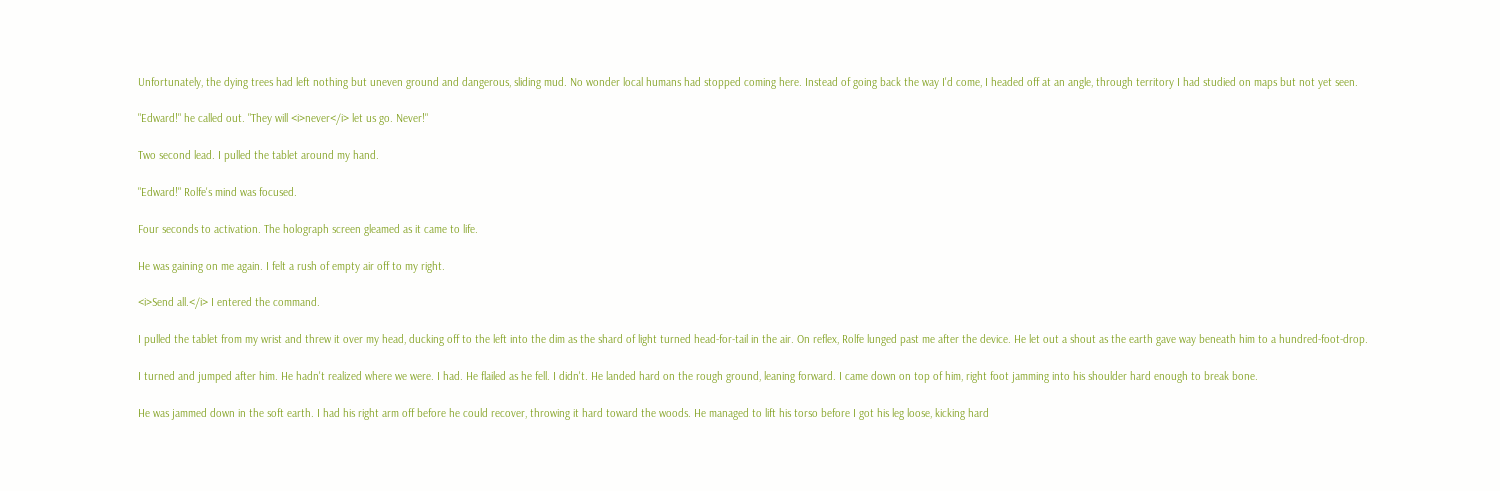Unfortunately, the dying trees had left nothing but uneven ground and dangerous, sliding mud. No wonder local humans had stopped coming here. Instead of going back the way I'd come, I headed off at an angle, through territory I had studied on maps but not yet seen.

"Edward!" he called out. "They will <i>never</i> let us go. Never!"

Two second lead. I pulled the tablet around my hand.

"Edward!" Rolfe's mind was focused.

Four seconds to activation. The holograph screen gleamed as it came to life.

He was gaining on me again. I felt a rush of empty air off to my right.

<i>Send all.</i> I entered the command.

I pulled the tablet from my wrist and threw it over my head, ducking off to the left into the dim as the shard of light turned head-for-tail in the air. On reflex, Rolfe lunged past me after the device. He let out a shout as the earth gave way beneath him to a hundred-foot-drop.

I turned and jumped after him. He hadn't realized where we were. I had. He flailed as he fell. I didn't. He landed hard on the rough ground, leaning forward. I came down on top of him, right foot jamming into his shoulder hard enough to break bone.

He was jammed down in the soft earth. I had his right arm off before he could recover, throwing it hard toward the woods. He managed to lift his torso before I got his leg loose, kicking hard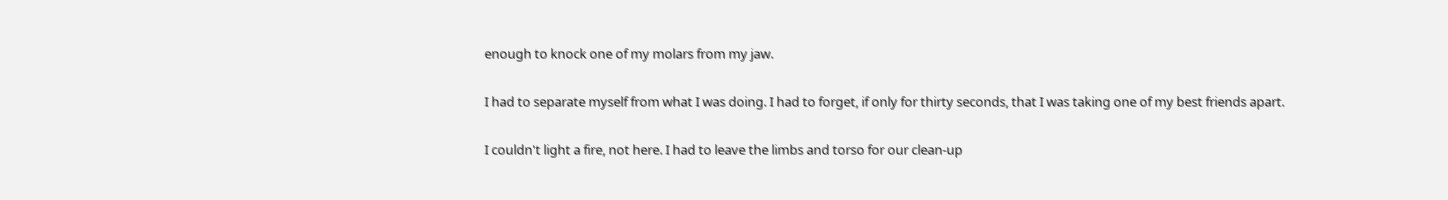enough to knock one of my molars from my jaw.

I had to separate myself from what I was doing. I had to forget, if only for thirty seconds, that I was taking one of my best friends apart.

I couldn't light a fire, not here. I had to leave the limbs and torso for our clean-up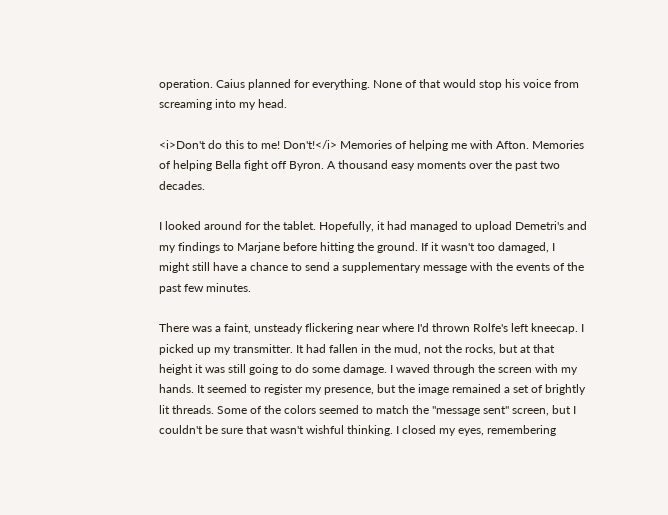operation. Caius planned for everything. None of that would stop his voice from screaming into my head.

<i>Don't do this to me! Don't!</i> Memories of helping me with Afton. Memories of helping Bella fight off Byron. A thousand easy moments over the past two decades.

I looked around for the tablet. Hopefully, it had managed to upload Demetri's and my findings to Marjane before hitting the ground. If it wasn't too damaged, I might still have a chance to send a supplementary message with the events of the past few minutes.

There was a faint, unsteady flickering near where I'd thrown Rolfe's left kneecap. I picked up my transmitter. It had fallen in the mud, not the rocks, but at that height it was still going to do some damage. I waved through the screen with my hands. It seemed to register my presence, but the image remained a set of brightly lit threads. Some of the colors seemed to match the "message sent" screen, but I couldn't be sure that wasn't wishful thinking. I closed my eyes, remembering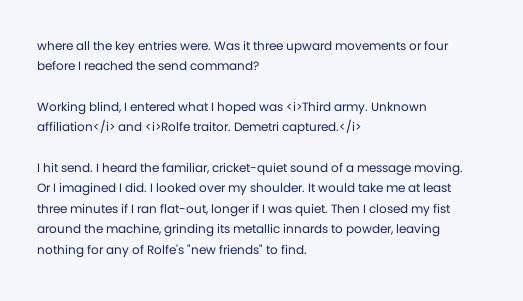where all the key entries were. Was it three upward movements or four before I reached the send command?

Working blind, I entered what I hoped was <i>Third army. Unknown affiliation</i> and <i>Rolfe traitor. Demetri captured.</i>

I hit send. I heard the familiar, cricket-quiet sound of a message moving. Or I imagined I did. I looked over my shoulder. It would take me at least three minutes if I ran flat-out, longer if I was quiet. Then I closed my fist around the machine, grinding its metallic innards to powder, leaving nothing for any of Rolfe's "new friends" to find.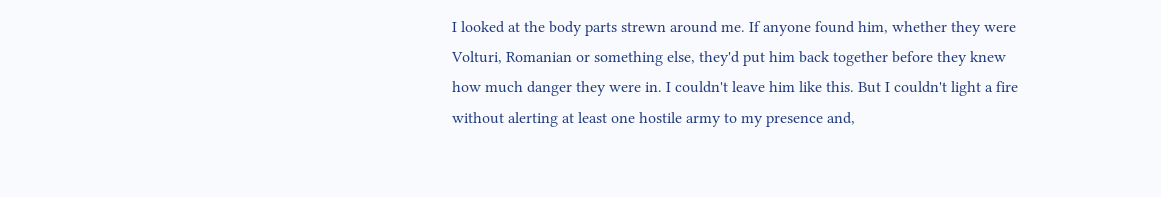I looked at the body parts strewn around me. If anyone found him, whether they were Volturi, Romanian or something else, they'd put him back together before they knew how much danger they were in. I couldn't leave him like this. But I couldn't light a fire without alerting at least one hostile army to my presence and,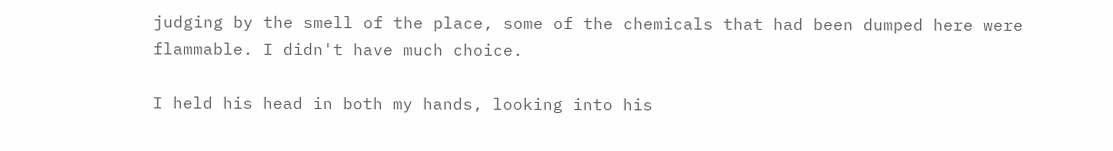judging by the smell of the place, some of the chemicals that had been dumped here were flammable. I didn't have much choice.

I held his head in both my hands, looking into his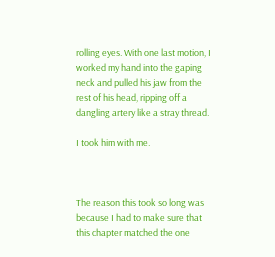rolling eyes. With one last motion, I worked my hand into the gaping neck and pulled his jaw from the rest of his head, ripping off a dangling artery like a stray thread.

I took him with me.



The reason this took so long was because I had to make sure that this chapter matched the one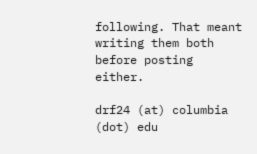following. That meant writing them both before posting either.

drf24 (at) columbia (dot) edu